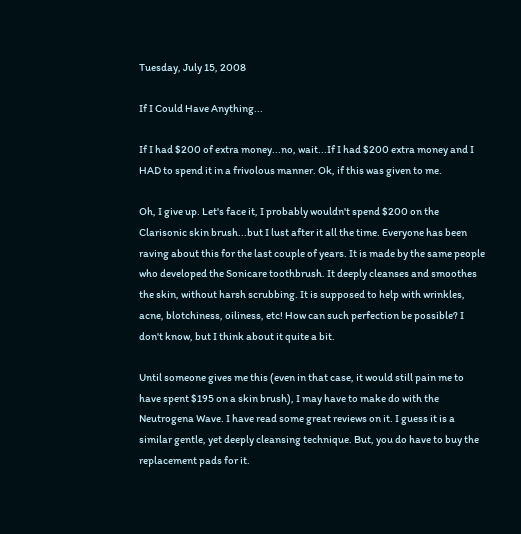Tuesday, July 15, 2008

If I Could Have Anything...

If I had $200 of extra money...no, wait...If I had $200 extra money and I HAD to spend it in a frivolous manner. Ok, if this was given to me.

Oh, I give up. Let's face it, I probably wouldn't spend $200 on the Clarisonic skin brush...but I lust after it all the time. Everyone has been raving about this for the last couple of years. It is made by the same people who developed the Sonicare toothbrush. It deeply cleanses and smoothes the skin, without harsh scrubbing. It is supposed to help with wrinkles, acne, blotchiness, oiliness, etc! How can such perfection be possible? I don't know, but I think about it quite a bit.

Until someone gives me this (even in that case, it would still pain me to have spent $195 on a skin brush), I may have to make do with the Neutrogena Wave. I have read some great reviews on it. I guess it is a similar gentle, yet deeply cleansing technique. But, you do have to buy the replacement pads for it.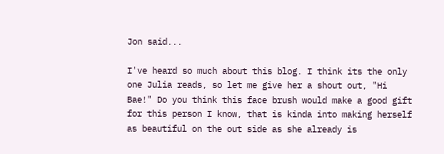Jon said...

I've heard so much about this blog. I think its the only one Julia reads, so let me give her a shout out, "Hi Bae!" Do you think this face brush would make a good gift for this person I know, that is kinda into making herself as beautiful on the out side as she already is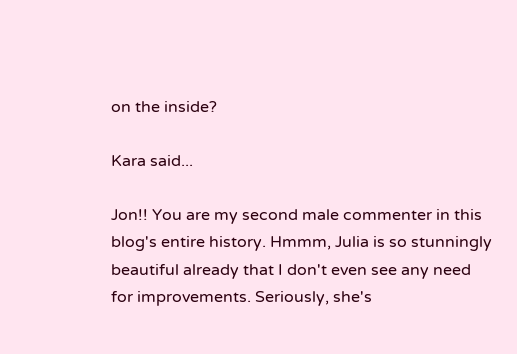on the inside?

Kara said...

Jon!! You are my second male commenter in this blog's entire history. Hmmm, Julia is so stunningly beautiful already that I don't even see any need for improvements. Seriously, she's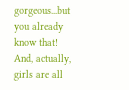gorgeous...but you already know that! And, actually, girls are all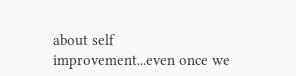about self improvement...even once we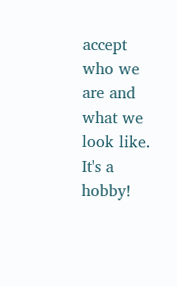accept who we are and what we look like. It's a hobby!